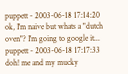puppett - 2003-06-18 17:14:20
ok, I'm naive but whats a "dutch oven"? I'm going to google it...
puppett - 2003-06-18 17:17:33
doh! me and my mucky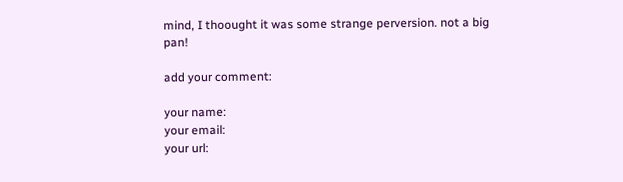mind, I thoought it was some strange perversion. not a big pan!

add your comment:

your name:
your email:
your url: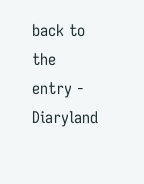back to the entry - Diaryland